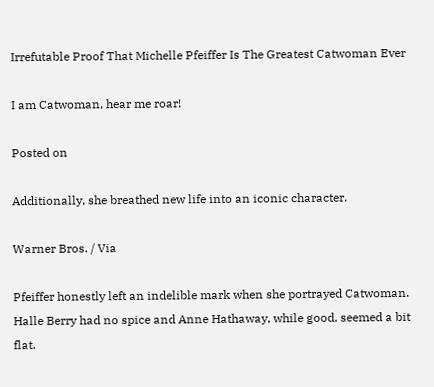Irrefutable Proof That Michelle Pfeiffer Is The Greatest Catwoman Ever

I am Catwoman, hear me roar!

Posted on

Additionally, she breathed new life into an iconic character.

Warner Bros. / Via

Pfeiffer honestly left an indelible mark when she portrayed Catwoman. Halle Berry had no spice and Anne Hathaway, while good, seemed a bit flat.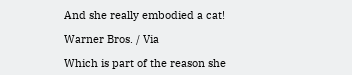And she really embodied a cat!

Warner Bros. / Via

Which is part of the reason she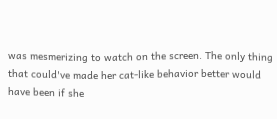was mesmerizing to watch on the screen. The only thing that could've made her cat-like behavior better would have been if she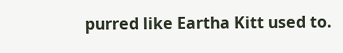purred like Eartha Kitt used to.